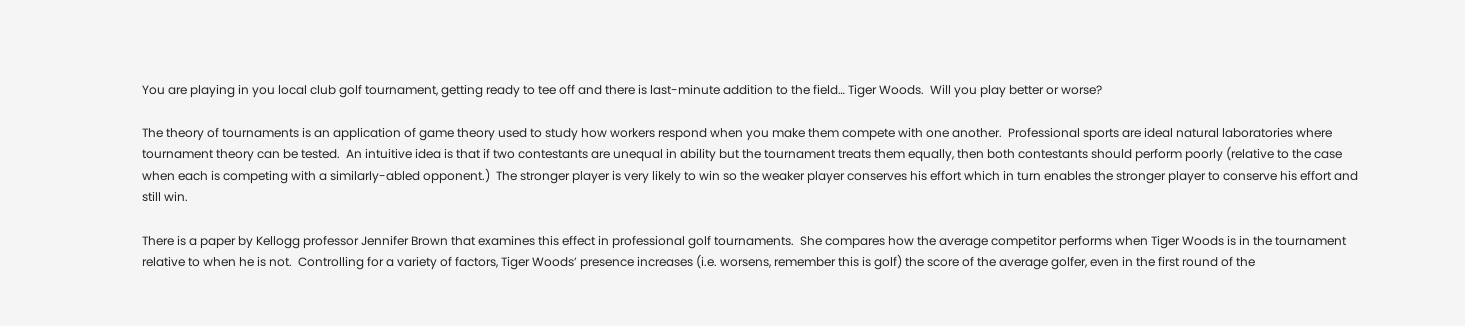You are playing in you local club golf tournament, getting ready to tee off and there is last-minute addition to the field… Tiger Woods.  Will you play better or worse?

The theory of tournaments is an application of game theory used to study how workers respond when you make them compete with one another.  Professional sports are ideal natural laboratories where tournament theory can be tested.  An intuitive idea is that if two contestants are unequal in ability but the tournament treats them equally, then both contestants should perform poorly (relative to the case when each is competing with a similarly-abled opponent.)  The stronger player is very likely to win so the weaker player conserves his effort which in turn enables the stronger player to conserve his effort and still win.

There is a paper by Kellogg professor Jennifer Brown that examines this effect in professional golf tournaments.  She compares how the average competitor performs when Tiger Woods is in the tournament relative to when he is not.  Controlling for a variety of factors, Tiger Woods’ presence increases (i.e. worsens, remember this is golf) the score of the average golfer, even in the first round of the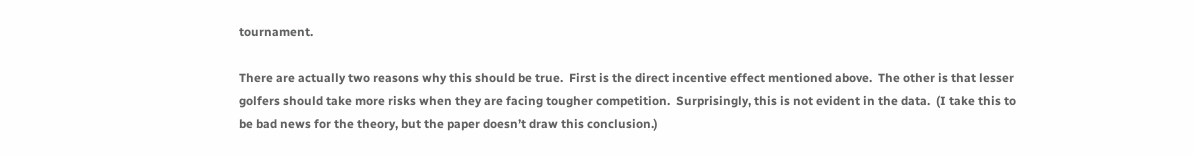tournament.

There are actually two reasons why this should be true.  First is the direct incentive effect mentioned above.  The other is that lesser golfers should take more risks when they are facing tougher competition.  Surprisingly, this is not evident in the data.  (I take this to be bad news for the theory, but the paper doesn’t draw this conclusion.)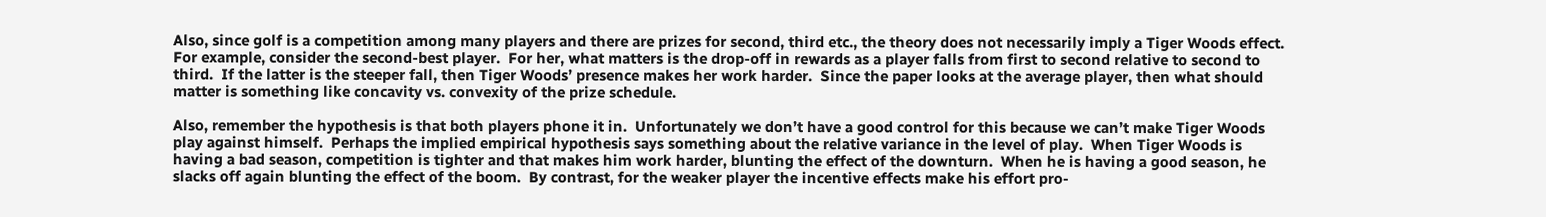Also, since golf is a competition among many players and there are prizes for second, third etc., the theory does not necessarily imply a Tiger Woods effect.  For example, consider the second-best player.  For her, what matters is the drop-off in rewards as a player falls from first to second relative to second to third.  If the latter is the steeper fall, then Tiger Woods’ presence makes her work harder.  Since the paper looks at the average player, then what should matter is something like concavity vs. convexity of the prize schedule.

Also, remember the hypothesis is that both players phone it in.  Unfortunately we don’t have a good control for this because we can’t make Tiger Woods play against himself.  Perhaps the implied empirical hypothesis says something about the relative variance in the level of play.  When Tiger Woods is having a bad season, competition is tighter and that makes him work harder, blunting the effect of the downturn.  When he is having a good season, he slacks off again blunting the effect of the boom.  By contrast, for the weaker player the incentive effects make his effort pro-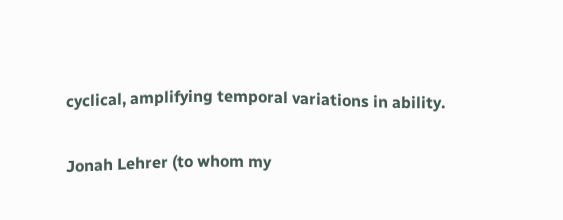cyclical, amplifying temporal variations in ability.

Jonah Lehrer (to whom my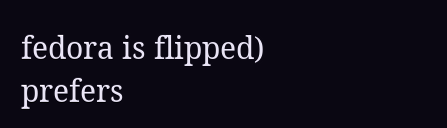fedora is flipped) prefers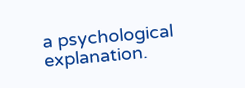a psychological explanation.